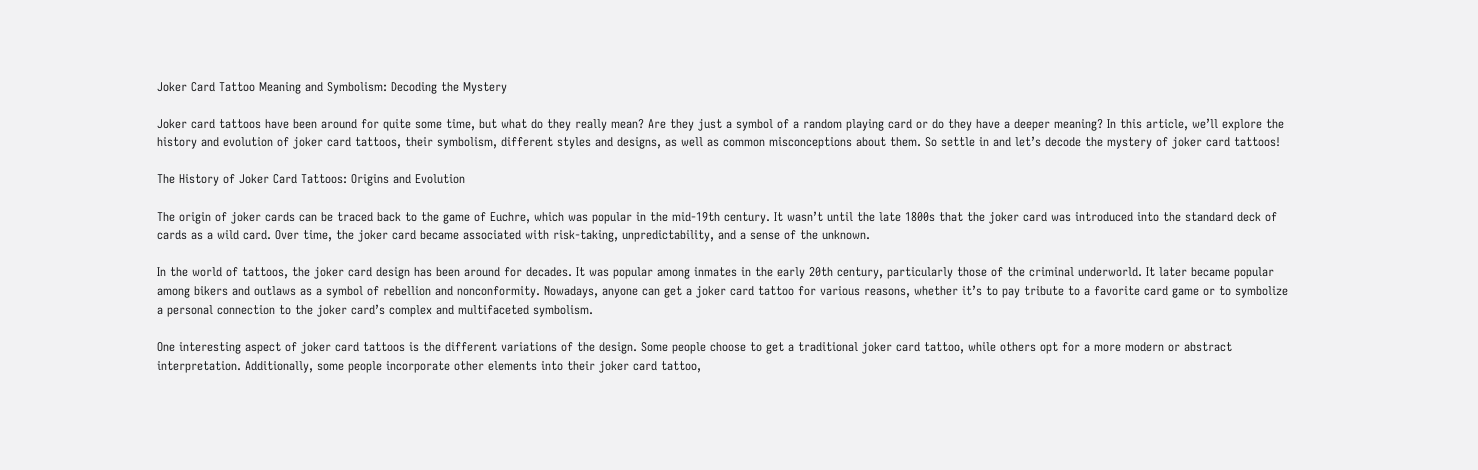Joker Card Tattoo Meaning and Symbolism: Decoding the Mystery

Joker card tattoos have been around for quite some time, but what do they really mean? Are they just a symbol of a random playing card or do they have a deeper meaning? In this article, we’ll explore the history and evolution of joker card tattoos, their symbolism, different styles and designs, as well as common misconceptions about them. So settle in and let’s decode the mystery of joker card tattoos!

The History of Joker Card Tattoos: Origins and Evolution

The origin of joker cards can be traced back to the game of Euchre, which was popular in the mid-19th century. It wasn’t until the late 1800s that the joker card was introduced into the standard deck of cards as a wild card. Over time, the joker card became associated with risk-taking, unpredictability, and a sense of the unknown.

In the world of tattoos, the joker card design has been around for decades. It was popular among inmates in the early 20th century, particularly those of the criminal underworld. It later became popular among bikers and outlaws as a symbol of rebellion and nonconformity. Nowadays, anyone can get a joker card tattoo for various reasons, whether it’s to pay tribute to a favorite card game or to symbolize a personal connection to the joker card’s complex and multifaceted symbolism.

One interesting aspect of joker card tattoos is the different variations of the design. Some people choose to get a traditional joker card tattoo, while others opt for a more modern or abstract interpretation. Additionally, some people incorporate other elements into their joker card tattoo,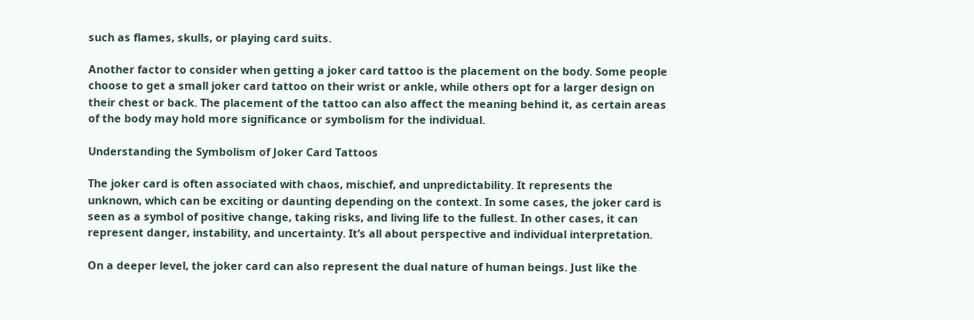such as flames, skulls, or playing card suits.

Another factor to consider when getting a joker card tattoo is the placement on the body. Some people choose to get a small joker card tattoo on their wrist or ankle, while others opt for a larger design on their chest or back. The placement of the tattoo can also affect the meaning behind it, as certain areas of the body may hold more significance or symbolism for the individual.

Understanding the Symbolism of Joker Card Tattoos

The joker card is often associated with chaos, mischief, and unpredictability. It represents the unknown, which can be exciting or daunting depending on the context. In some cases, the joker card is seen as a symbol of positive change, taking risks, and living life to the fullest. In other cases, it can represent danger, instability, and uncertainty. It’s all about perspective and individual interpretation.

On a deeper level, the joker card can also represent the dual nature of human beings. Just like the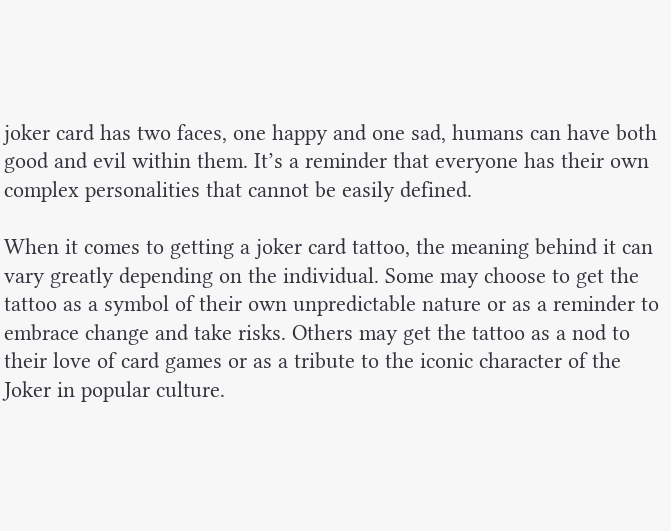joker card has two faces, one happy and one sad, humans can have both good and evil within them. It’s a reminder that everyone has their own complex personalities that cannot be easily defined.

When it comes to getting a joker card tattoo, the meaning behind it can vary greatly depending on the individual. Some may choose to get the tattoo as a symbol of their own unpredictable nature or as a reminder to embrace change and take risks. Others may get the tattoo as a nod to their love of card games or as a tribute to the iconic character of the Joker in popular culture.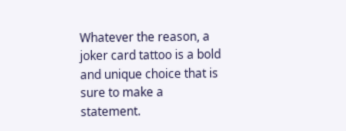Whatever the reason, a joker card tattoo is a bold and unique choice that is sure to make a statement.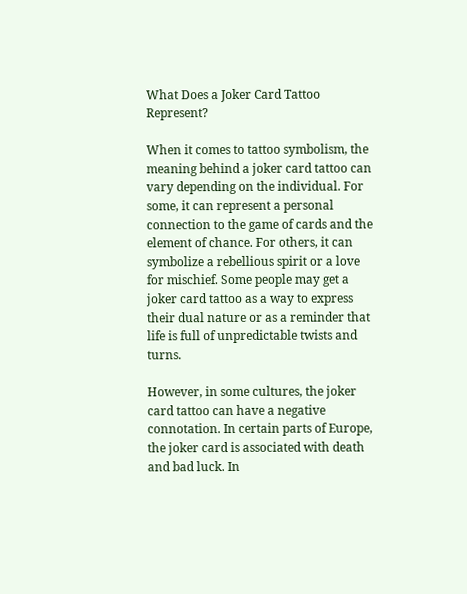What Does a Joker Card Tattoo Represent?

When it comes to tattoo symbolism, the meaning behind a joker card tattoo can vary depending on the individual. For some, it can represent a personal connection to the game of cards and the element of chance. For others, it can symbolize a rebellious spirit or a love for mischief. Some people may get a joker card tattoo as a way to express their dual nature or as a reminder that life is full of unpredictable twists and turns.

However, in some cultures, the joker card tattoo can have a negative connotation. In certain parts of Europe, the joker card is associated with death and bad luck. In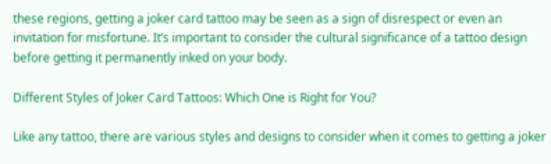these regions, getting a joker card tattoo may be seen as a sign of disrespect or even an invitation for misfortune. It’s important to consider the cultural significance of a tattoo design before getting it permanently inked on your body.

Different Styles of Joker Card Tattoos: Which One is Right for You?

Like any tattoo, there are various styles and designs to consider when it comes to getting a joker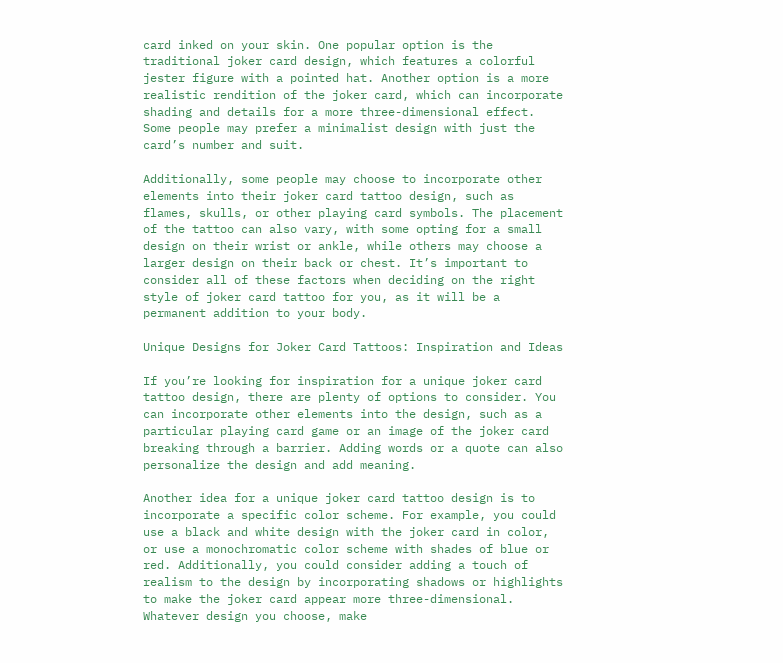card inked on your skin. One popular option is the traditional joker card design, which features a colorful jester figure with a pointed hat. Another option is a more realistic rendition of the joker card, which can incorporate shading and details for a more three-dimensional effect. Some people may prefer a minimalist design with just the card’s number and suit.

Additionally, some people may choose to incorporate other elements into their joker card tattoo design, such as flames, skulls, or other playing card symbols. The placement of the tattoo can also vary, with some opting for a small design on their wrist or ankle, while others may choose a larger design on their back or chest. It’s important to consider all of these factors when deciding on the right style of joker card tattoo for you, as it will be a permanent addition to your body.

Unique Designs for Joker Card Tattoos: Inspiration and Ideas

If you’re looking for inspiration for a unique joker card tattoo design, there are plenty of options to consider. You can incorporate other elements into the design, such as a particular playing card game or an image of the joker card breaking through a barrier. Adding words or a quote can also personalize the design and add meaning.

Another idea for a unique joker card tattoo design is to incorporate a specific color scheme. For example, you could use a black and white design with the joker card in color, or use a monochromatic color scheme with shades of blue or red. Additionally, you could consider adding a touch of realism to the design by incorporating shadows or highlights to make the joker card appear more three-dimensional. Whatever design you choose, make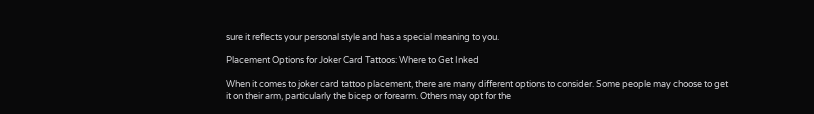sure it reflects your personal style and has a special meaning to you.

Placement Options for Joker Card Tattoos: Where to Get Inked

When it comes to joker card tattoo placement, there are many different options to consider. Some people may choose to get it on their arm, particularly the bicep or forearm. Others may opt for the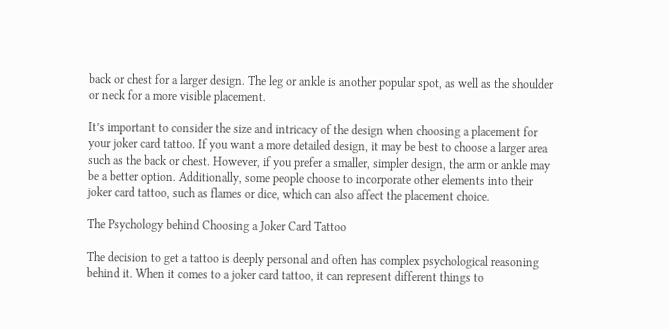back or chest for a larger design. The leg or ankle is another popular spot, as well as the shoulder or neck for a more visible placement.

It’s important to consider the size and intricacy of the design when choosing a placement for your joker card tattoo. If you want a more detailed design, it may be best to choose a larger area such as the back or chest. However, if you prefer a smaller, simpler design, the arm or ankle may be a better option. Additionally, some people choose to incorporate other elements into their joker card tattoo, such as flames or dice, which can also affect the placement choice.

The Psychology behind Choosing a Joker Card Tattoo

The decision to get a tattoo is deeply personal and often has complex psychological reasoning behind it. When it comes to a joker card tattoo, it can represent different things to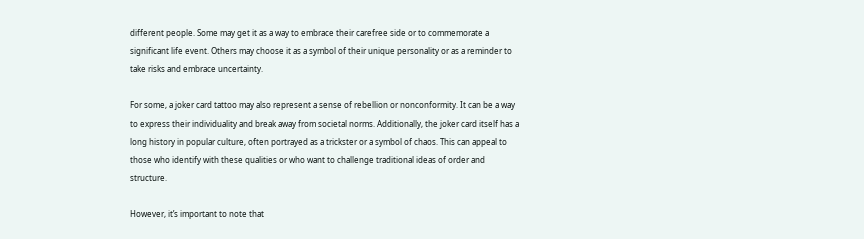different people. Some may get it as a way to embrace their carefree side or to commemorate a significant life event. Others may choose it as a symbol of their unique personality or as a reminder to take risks and embrace uncertainty.

For some, a joker card tattoo may also represent a sense of rebellion or nonconformity. It can be a way to express their individuality and break away from societal norms. Additionally, the joker card itself has a long history in popular culture, often portrayed as a trickster or a symbol of chaos. This can appeal to those who identify with these qualities or who want to challenge traditional ideas of order and structure.

However, it’s important to note that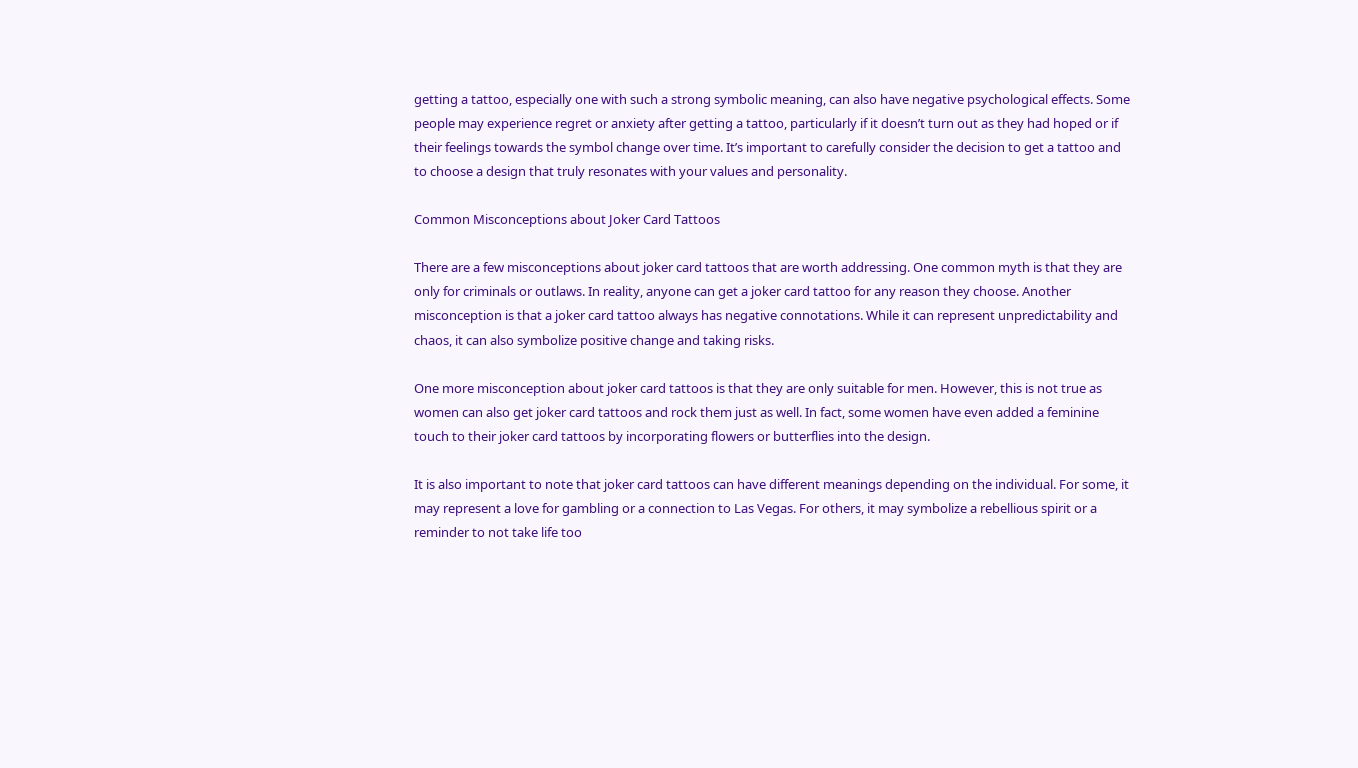getting a tattoo, especially one with such a strong symbolic meaning, can also have negative psychological effects. Some people may experience regret or anxiety after getting a tattoo, particularly if it doesn’t turn out as they had hoped or if their feelings towards the symbol change over time. It’s important to carefully consider the decision to get a tattoo and to choose a design that truly resonates with your values and personality.

Common Misconceptions about Joker Card Tattoos

There are a few misconceptions about joker card tattoos that are worth addressing. One common myth is that they are only for criminals or outlaws. In reality, anyone can get a joker card tattoo for any reason they choose. Another misconception is that a joker card tattoo always has negative connotations. While it can represent unpredictability and chaos, it can also symbolize positive change and taking risks.

One more misconception about joker card tattoos is that they are only suitable for men. However, this is not true as women can also get joker card tattoos and rock them just as well. In fact, some women have even added a feminine touch to their joker card tattoos by incorporating flowers or butterflies into the design.

It is also important to note that joker card tattoos can have different meanings depending on the individual. For some, it may represent a love for gambling or a connection to Las Vegas. For others, it may symbolize a rebellious spirit or a reminder to not take life too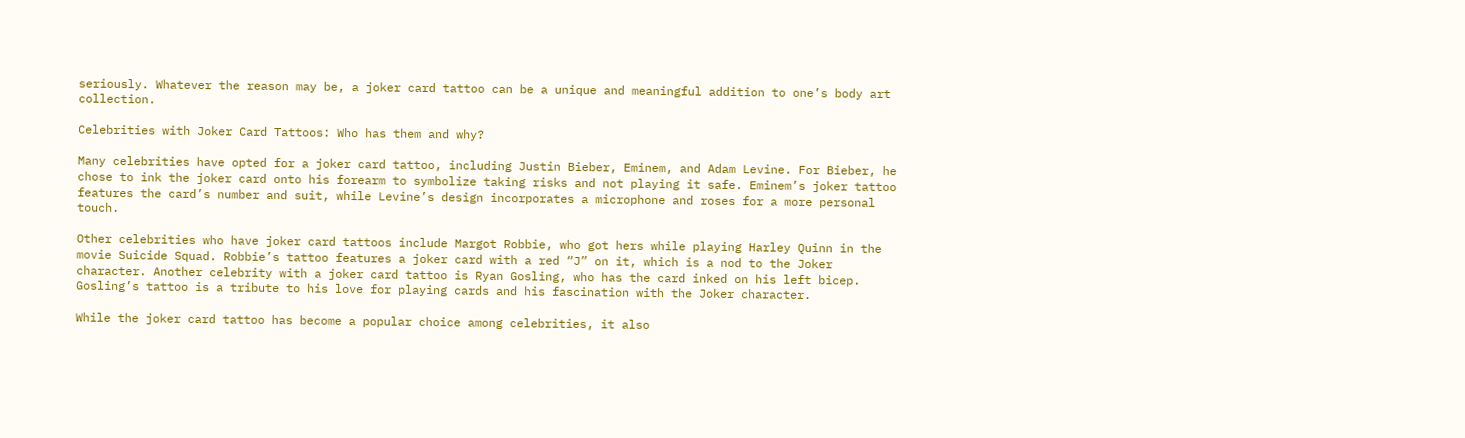seriously. Whatever the reason may be, a joker card tattoo can be a unique and meaningful addition to one’s body art collection.

Celebrities with Joker Card Tattoos: Who has them and why?

Many celebrities have opted for a joker card tattoo, including Justin Bieber, Eminem, and Adam Levine. For Bieber, he chose to ink the joker card onto his forearm to symbolize taking risks and not playing it safe. Eminem’s joker tattoo features the card’s number and suit, while Levine’s design incorporates a microphone and roses for a more personal touch.

Other celebrities who have joker card tattoos include Margot Robbie, who got hers while playing Harley Quinn in the movie Suicide Squad. Robbie’s tattoo features a joker card with a red “J” on it, which is a nod to the Joker character. Another celebrity with a joker card tattoo is Ryan Gosling, who has the card inked on his left bicep. Gosling’s tattoo is a tribute to his love for playing cards and his fascination with the Joker character.

While the joker card tattoo has become a popular choice among celebrities, it also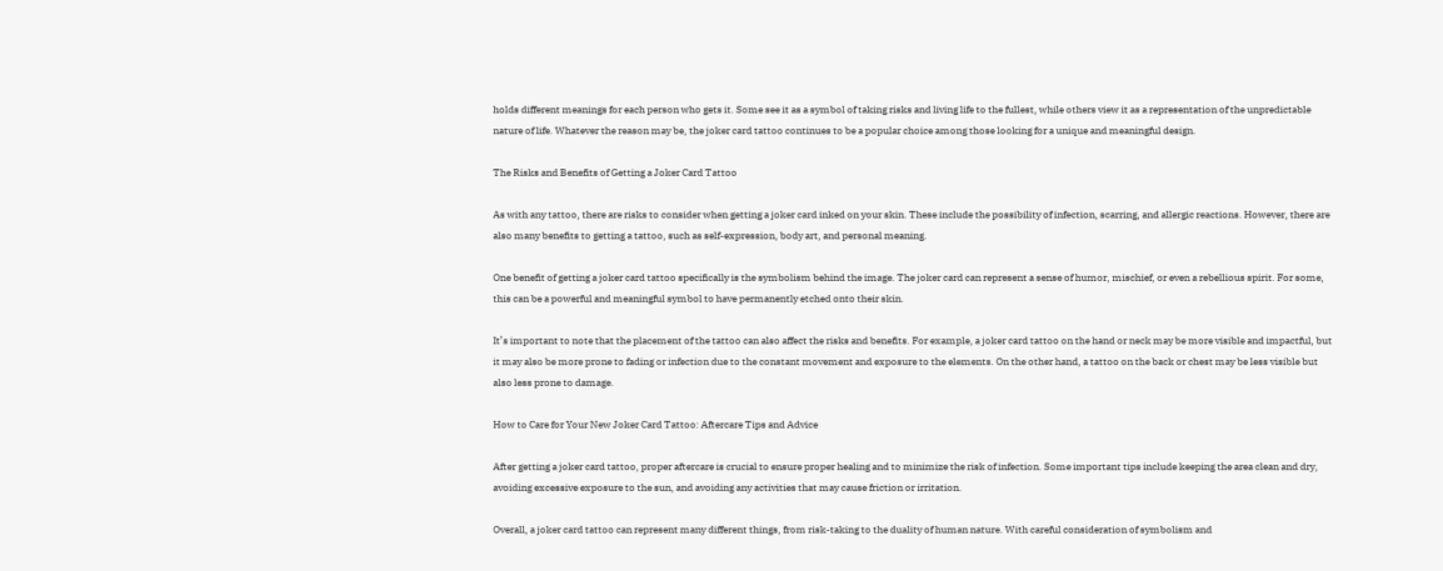holds different meanings for each person who gets it. Some see it as a symbol of taking risks and living life to the fullest, while others view it as a representation of the unpredictable nature of life. Whatever the reason may be, the joker card tattoo continues to be a popular choice among those looking for a unique and meaningful design.

The Risks and Benefits of Getting a Joker Card Tattoo

As with any tattoo, there are risks to consider when getting a joker card inked on your skin. These include the possibility of infection, scarring, and allergic reactions. However, there are also many benefits to getting a tattoo, such as self-expression, body art, and personal meaning.

One benefit of getting a joker card tattoo specifically is the symbolism behind the image. The joker card can represent a sense of humor, mischief, or even a rebellious spirit. For some, this can be a powerful and meaningful symbol to have permanently etched onto their skin.

It’s important to note that the placement of the tattoo can also affect the risks and benefits. For example, a joker card tattoo on the hand or neck may be more visible and impactful, but it may also be more prone to fading or infection due to the constant movement and exposure to the elements. On the other hand, a tattoo on the back or chest may be less visible but also less prone to damage.

How to Care for Your New Joker Card Tattoo: Aftercare Tips and Advice

After getting a joker card tattoo, proper aftercare is crucial to ensure proper healing and to minimize the risk of infection. Some important tips include keeping the area clean and dry, avoiding excessive exposure to the sun, and avoiding any activities that may cause friction or irritation.

Overall, a joker card tattoo can represent many different things, from risk-taking to the duality of human nature. With careful consideration of symbolism and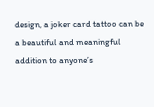design, a joker card tattoo can be a beautiful and meaningful addition to anyone’s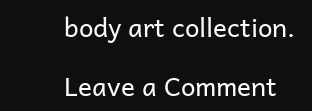body art collection.

Leave a Comment